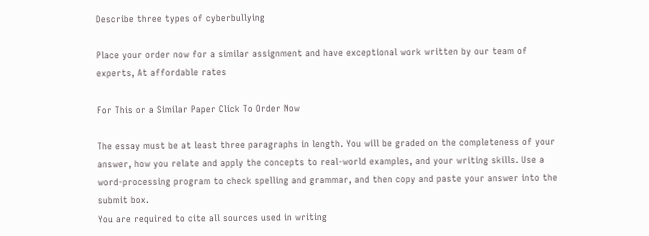Describe three types of cyberbullying

Place your order now for a similar assignment and have exceptional work written by our team of experts, At affordable rates

For This or a Similar Paper Click To Order Now

The essay must be at least three paragraphs in length. You will be graded on the completeness of your answer, how you relate and apply the concepts to real-world examples, and your writing skills. Use a word-processing program to check spelling and grammar, and then copy and paste your answer into the submit box.
You are required to cite all sources used in writing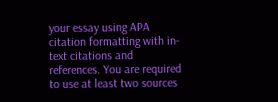your essay using APA citation formatting with in-text citations and references. You are required to use at least two sources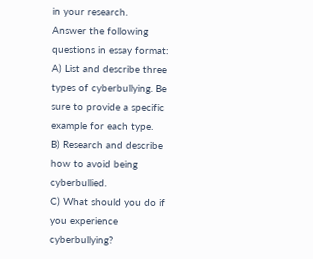in your research.
Answer the following questions in essay format:
A) List and describe three types of cyberbullying. Be sure to provide a specific example for each type.
B) Research and describe how to avoid being cyberbullied.
C) What should you do if you experience cyberbullying?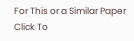For This or a Similar Paper Click To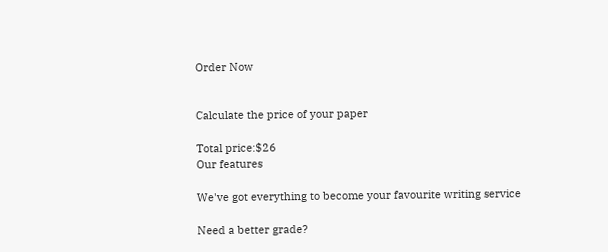Order Now


Calculate the price of your paper

Total price:$26
Our features

We've got everything to become your favourite writing service

Need a better grade?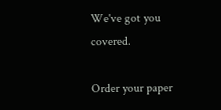We've got you covered.

Order your paper